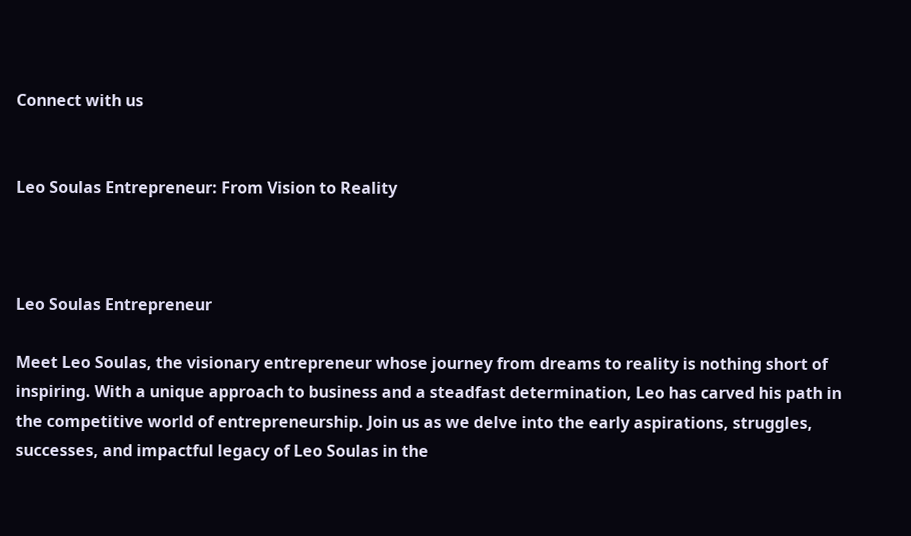Connect with us


Leo Soulas Entrepreneur: From Vision to Reality



Leo Soulas Entrepreneur

Meet Leo Soulas, the visionary entrepreneur whose journey from dreams to reality is nothing short of inspiring. With a unique approach to business and a steadfast determination, Leo has carved his path in the competitive world of entrepreneurship. Join us as we delve into the early aspirations, struggles, successes, and impactful legacy of Leo Soulas in the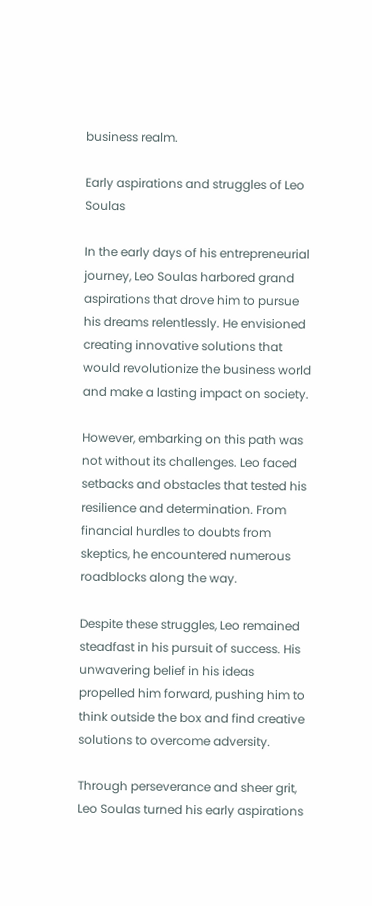business realm.

Early aspirations and struggles of Leo Soulas

In the early days of his entrepreneurial journey, Leo Soulas harbored grand aspirations that drove him to pursue his dreams relentlessly. He envisioned creating innovative solutions that would revolutionize the business world and make a lasting impact on society.

However, embarking on this path was not without its challenges. Leo faced setbacks and obstacles that tested his resilience and determination. From financial hurdles to doubts from skeptics, he encountered numerous roadblocks along the way.

Despite these struggles, Leo remained steadfast in his pursuit of success. His unwavering belief in his ideas propelled him forward, pushing him to think outside the box and find creative solutions to overcome adversity.

Through perseverance and sheer grit, Leo Soulas turned his early aspirations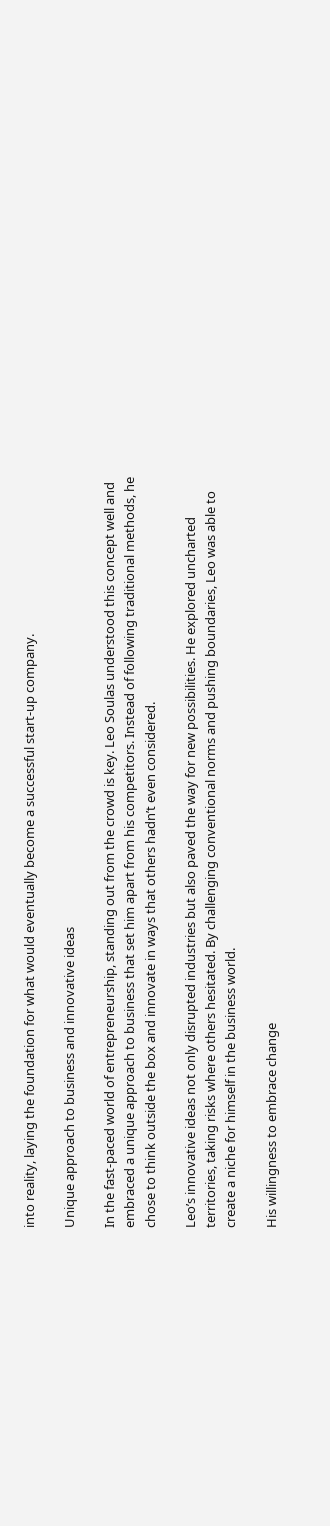into reality, laying the foundation for what would eventually become a successful start-up company.

Unique approach to business and innovative ideas

In the fast-paced world of entrepreneurship, standing out from the crowd is key. Leo Soulas understood this concept well and embraced a unique approach to business that set him apart from his competitors. Instead of following traditional methods, he chose to think outside the box and innovate in ways that others hadn’t even considered.

Leo’s innovative ideas not only disrupted industries but also paved the way for new possibilities. He explored uncharted territories, taking risks where others hesitated. By challenging conventional norms and pushing boundaries, Leo was able to create a niche for himself in the business world.

His willingness to embrace change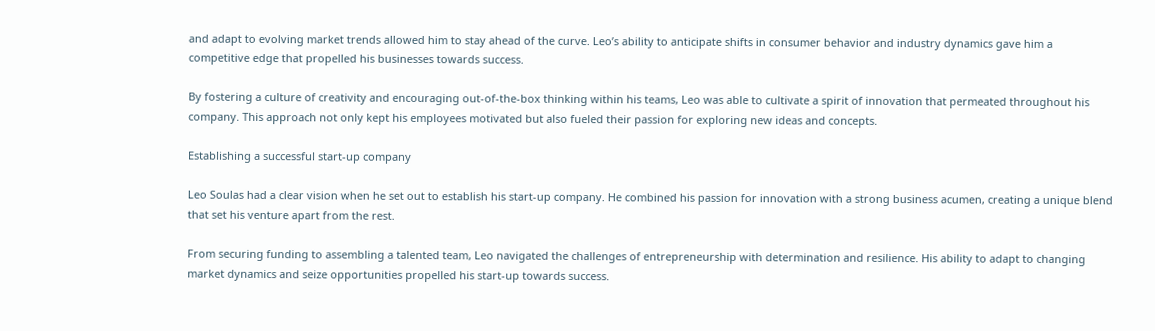and adapt to evolving market trends allowed him to stay ahead of the curve. Leo’s ability to anticipate shifts in consumer behavior and industry dynamics gave him a competitive edge that propelled his businesses towards success.

By fostering a culture of creativity and encouraging out-of-the-box thinking within his teams, Leo was able to cultivate a spirit of innovation that permeated throughout his company. This approach not only kept his employees motivated but also fueled their passion for exploring new ideas and concepts.

Establishing a successful start-up company

Leo Soulas had a clear vision when he set out to establish his start-up company. He combined his passion for innovation with a strong business acumen, creating a unique blend that set his venture apart from the rest.

From securing funding to assembling a talented team, Leo navigated the challenges of entrepreneurship with determination and resilience. His ability to adapt to changing market dynamics and seize opportunities propelled his start-up towards success.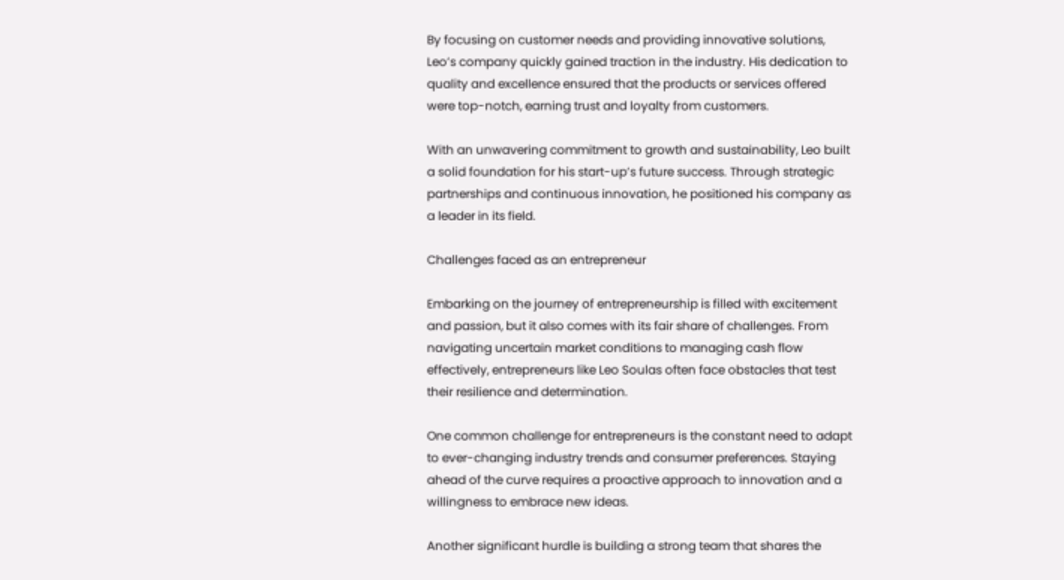By focusing on customer needs and providing innovative solutions, Leo’s company quickly gained traction in the industry. His dedication to quality and excellence ensured that the products or services offered were top-notch, earning trust and loyalty from customers.

With an unwavering commitment to growth and sustainability, Leo built a solid foundation for his start-up’s future success. Through strategic partnerships and continuous innovation, he positioned his company as a leader in its field.

Challenges faced as an entrepreneur

Embarking on the journey of entrepreneurship is filled with excitement and passion, but it also comes with its fair share of challenges. From navigating uncertain market conditions to managing cash flow effectively, entrepreneurs like Leo Soulas often face obstacles that test their resilience and determination.

One common challenge for entrepreneurs is the constant need to adapt to ever-changing industry trends and consumer preferences. Staying ahead of the curve requires a proactive approach to innovation and a willingness to embrace new ideas.

Another significant hurdle is building a strong team that shares the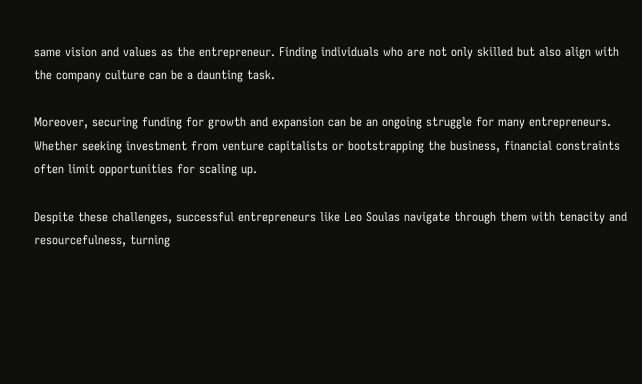same vision and values as the entrepreneur. Finding individuals who are not only skilled but also align with the company culture can be a daunting task.

Moreover, securing funding for growth and expansion can be an ongoing struggle for many entrepreneurs. Whether seeking investment from venture capitalists or bootstrapping the business, financial constraints often limit opportunities for scaling up.

Despite these challenges, successful entrepreneurs like Leo Soulas navigate through them with tenacity and resourcefulness, turning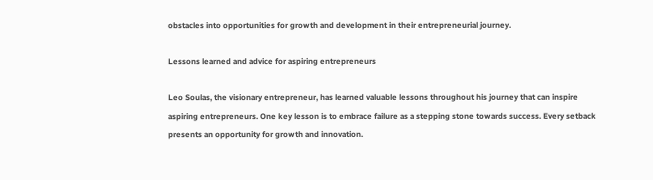obstacles into opportunities for growth and development in their entrepreneurial journey.

Lessons learned and advice for aspiring entrepreneurs

Leo Soulas, the visionary entrepreneur, has learned valuable lessons throughout his journey that can inspire aspiring entrepreneurs. One key lesson is to embrace failure as a stepping stone towards success. Every setback presents an opportunity for growth and innovation.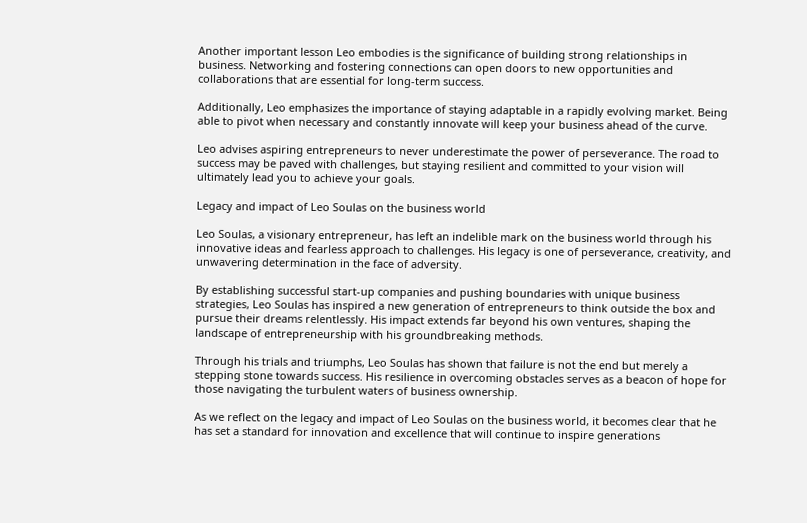Another important lesson Leo embodies is the significance of building strong relationships in business. Networking and fostering connections can open doors to new opportunities and collaborations that are essential for long-term success.

Additionally, Leo emphasizes the importance of staying adaptable in a rapidly evolving market. Being able to pivot when necessary and constantly innovate will keep your business ahead of the curve.

Leo advises aspiring entrepreneurs to never underestimate the power of perseverance. The road to success may be paved with challenges, but staying resilient and committed to your vision will ultimately lead you to achieve your goals.

Legacy and impact of Leo Soulas on the business world

Leo Soulas, a visionary entrepreneur, has left an indelible mark on the business world through his innovative ideas and fearless approach to challenges. His legacy is one of perseverance, creativity, and unwavering determination in the face of adversity.

By establishing successful start-up companies and pushing boundaries with unique business strategies, Leo Soulas has inspired a new generation of entrepreneurs to think outside the box and pursue their dreams relentlessly. His impact extends far beyond his own ventures, shaping the landscape of entrepreneurship with his groundbreaking methods.

Through his trials and triumphs, Leo Soulas has shown that failure is not the end but merely a stepping stone towards success. His resilience in overcoming obstacles serves as a beacon of hope for those navigating the turbulent waters of business ownership.

As we reflect on the legacy and impact of Leo Soulas on the business world, it becomes clear that he has set a standard for innovation and excellence that will continue to inspire generations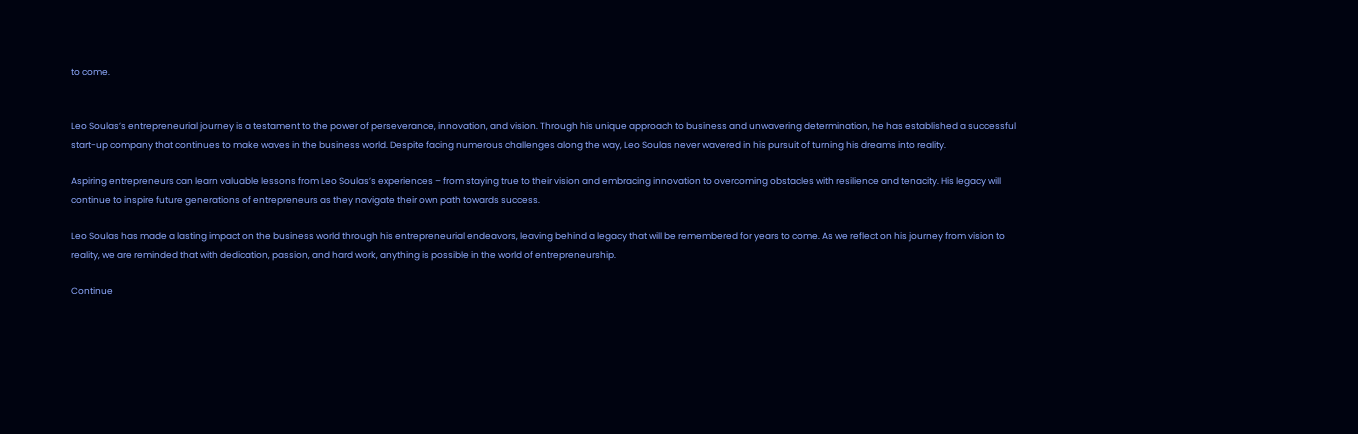to come.


Leo Soulas’s entrepreneurial journey is a testament to the power of perseverance, innovation, and vision. Through his unique approach to business and unwavering determination, he has established a successful start-up company that continues to make waves in the business world. Despite facing numerous challenges along the way, Leo Soulas never wavered in his pursuit of turning his dreams into reality.

Aspiring entrepreneurs can learn valuable lessons from Leo Soulas’s experiences – from staying true to their vision and embracing innovation to overcoming obstacles with resilience and tenacity. His legacy will continue to inspire future generations of entrepreneurs as they navigate their own path towards success.

Leo Soulas has made a lasting impact on the business world through his entrepreneurial endeavors, leaving behind a legacy that will be remembered for years to come. As we reflect on his journey from vision to reality, we are reminded that with dedication, passion, and hard work, anything is possible in the world of entrepreneurship.

Continue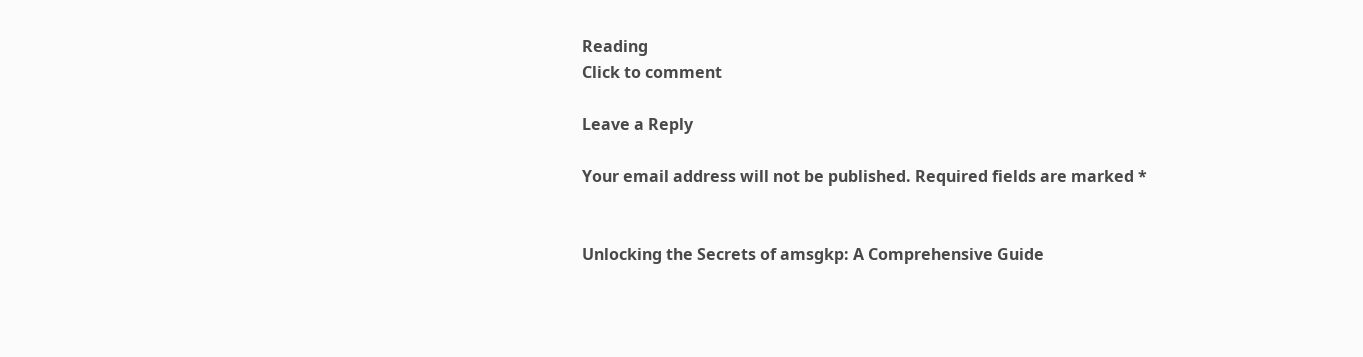Reading
Click to comment

Leave a Reply

Your email address will not be published. Required fields are marked *


Unlocking the Secrets of amsgkp: A Comprehensive Guide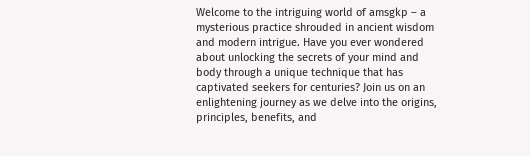Welcome to the intriguing world of amsgkp – a mysterious practice shrouded in ancient wisdom and modern intrigue. Have you ever wondered about unlocking the secrets of your mind and body through a unique technique that has captivated seekers for centuries? Join us on an enlightening journey as we delve into the origins, principles, benefits, and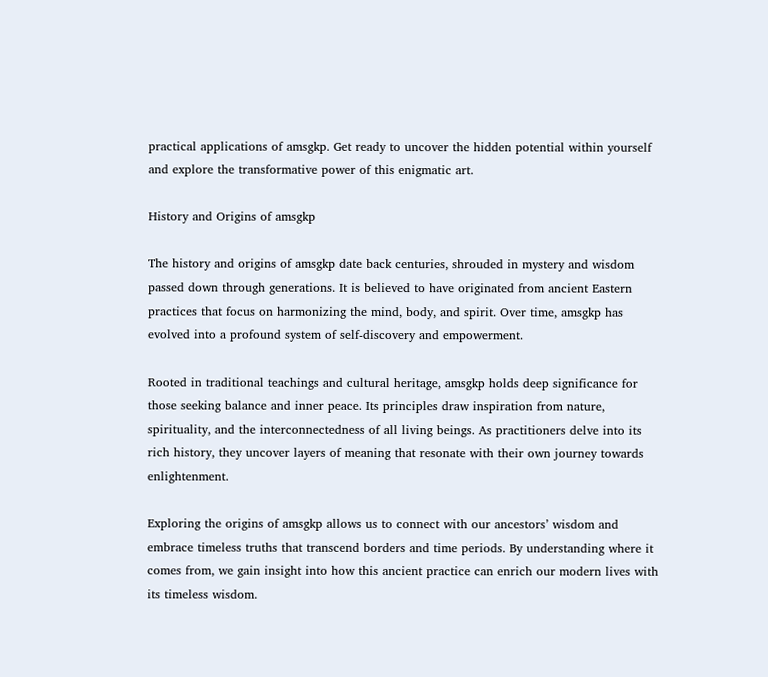practical applications of amsgkp. Get ready to uncover the hidden potential within yourself and explore the transformative power of this enigmatic art.

History and Origins of amsgkp

The history and origins of amsgkp date back centuries, shrouded in mystery and wisdom passed down through generations. It is believed to have originated from ancient Eastern practices that focus on harmonizing the mind, body, and spirit. Over time, amsgkp has evolved into a profound system of self-discovery and empowerment.

Rooted in traditional teachings and cultural heritage, amsgkp holds deep significance for those seeking balance and inner peace. Its principles draw inspiration from nature, spirituality, and the interconnectedness of all living beings. As practitioners delve into its rich history, they uncover layers of meaning that resonate with their own journey towards enlightenment.

Exploring the origins of amsgkp allows us to connect with our ancestors’ wisdom and embrace timeless truths that transcend borders and time periods. By understanding where it comes from, we gain insight into how this ancient practice can enrich our modern lives with its timeless wisdom.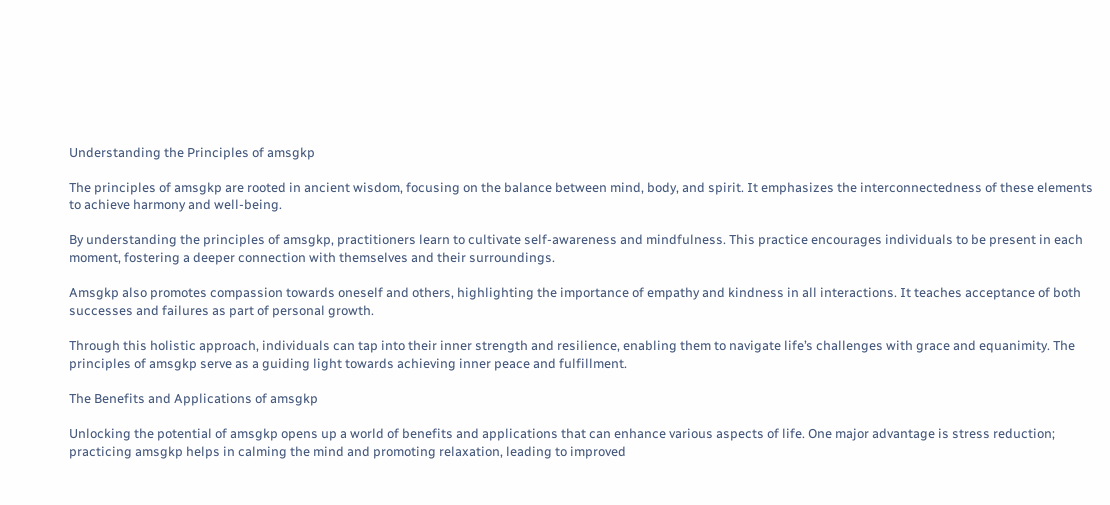Understanding the Principles of amsgkp

The principles of amsgkp are rooted in ancient wisdom, focusing on the balance between mind, body, and spirit. It emphasizes the interconnectedness of these elements to achieve harmony and well-being.

By understanding the principles of amsgkp, practitioners learn to cultivate self-awareness and mindfulness. This practice encourages individuals to be present in each moment, fostering a deeper connection with themselves and their surroundings.

Amsgkp also promotes compassion towards oneself and others, highlighting the importance of empathy and kindness in all interactions. It teaches acceptance of both successes and failures as part of personal growth.

Through this holistic approach, individuals can tap into their inner strength and resilience, enabling them to navigate life’s challenges with grace and equanimity. The principles of amsgkp serve as a guiding light towards achieving inner peace and fulfillment.

The Benefits and Applications of amsgkp

Unlocking the potential of amsgkp opens up a world of benefits and applications that can enhance various aspects of life. One major advantage is stress reduction; practicing amsgkp helps in calming the mind and promoting relaxation, leading to improved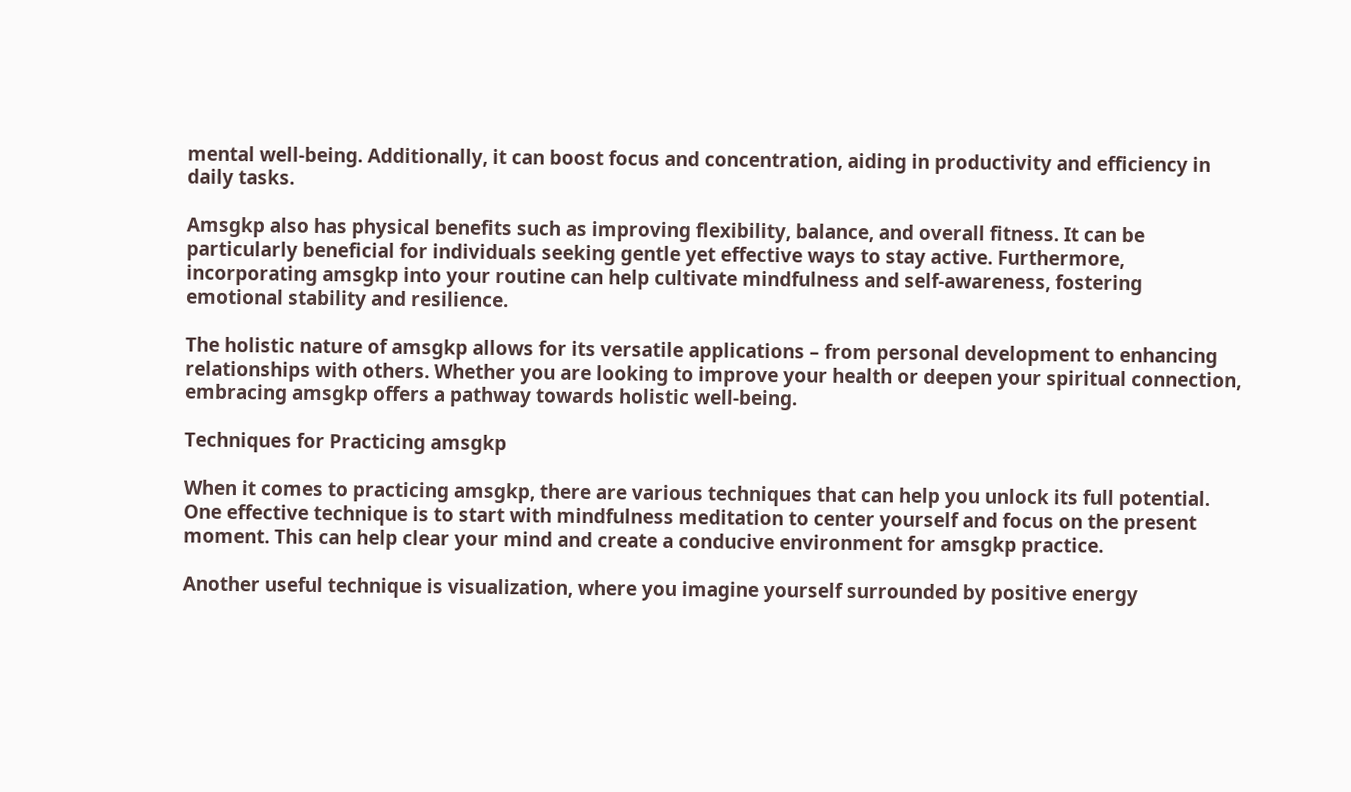mental well-being. Additionally, it can boost focus and concentration, aiding in productivity and efficiency in daily tasks.

Amsgkp also has physical benefits such as improving flexibility, balance, and overall fitness. It can be particularly beneficial for individuals seeking gentle yet effective ways to stay active. Furthermore, incorporating amsgkp into your routine can help cultivate mindfulness and self-awareness, fostering emotional stability and resilience.

The holistic nature of amsgkp allows for its versatile applications – from personal development to enhancing relationships with others. Whether you are looking to improve your health or deepen your spiritual connection, embracing amsgkp offers a pathway towards holistic well-being.

Techniques for Practicing amsgkp

When it comes to practicing amsgkp, there are various techniques that can help you unlock its full potential. One effective technique is to start with mindfulness meditation to center yourself and focus on the present moment. This can help clear your mind and create a conducive environment for amsgkp practice.

Another useful technique is visualization, where you imagine yourself surrounded by positive energy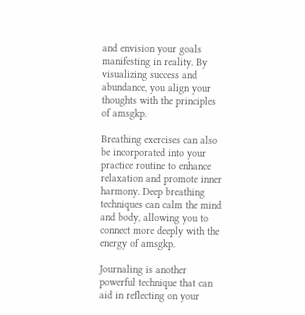and envision your goals manifesting in reality. By visualizing success and abundance, you align your thoughts with the principles of amsgkp.

Breathing exercises can also be incorporated into your practice routine to enhance relaxation and promote inner harmony. Deep breathing techniques can calm the mind and body, allowing you to connect more deeply with the energy of amsgkp.

Journaling is another powerful technique that can aid in reflecting on your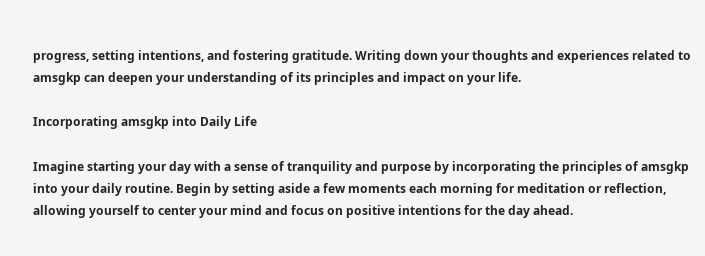progress, setting intentions, and fostering gratitude. Writing down your thoughts and experiences related to amsgkp can deepen your understanding of its principles and impact on your life.

Incorporating amsgkp into Daily Life

Imagine starting your day with a sense of tranquility and purpose by incorporating the principles of amsgkp into your daily routine. Begin by setting aside a few moments each morning for meditation or reflection, allowing yourself to center your mind and focus on positive intentions for the day ahead.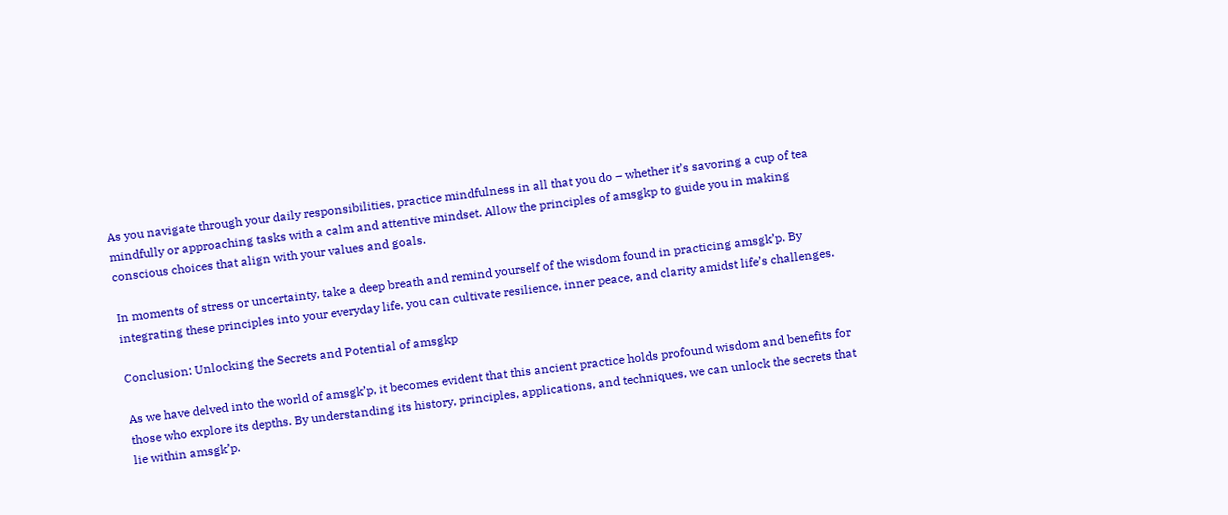As you navigate through your daily responsibilities, practice mindfulness in all that you do – whether it’s savoring a cup of tea mindfully or approaching tasks with a calm and attentive mindset. Allow the principles of amsgkp to guide you in making conscious choices that align with your values and goals.

In moments of stress or uncertainty, take a deep breath and remind yourself of the wisdom found in practicing amsgk’p. By integrating these principles into your everyday life, you can cultivate resilience, inner peace, and clarity amidst life’s challenges.

Conclusion: Unlocking the Secrets and Potential of amsgkp

As we have delved into the world of amsgk’p, it becomes evident that this ancient practice holds profound wisdom and benefits for those who explore its depths. By understanding its history, principles, applications, and techniques, we can unlock the secrets that lie within amsgk’p.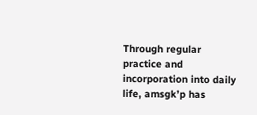Through regular practice and incorporation into daily life, amsgk’p has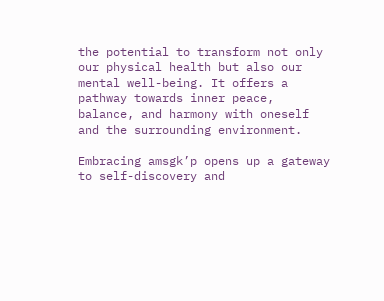the potential to transform not only our physical health but also our mental well-being. It offers a pathway towards inner peace, balance, and harmony with oneself and the surrounding environment.

Embracing amsgk’p opens up a gateway to self-discovery and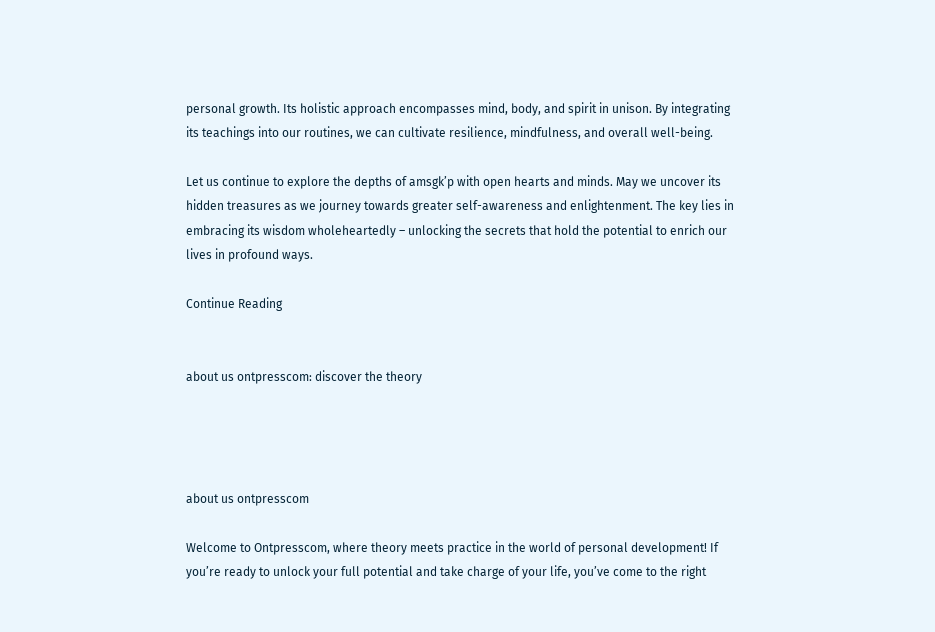personal growth. Its holistic approach encompasses mind, body, and spirit in unison. By integrating its teachings into our routines, we can cultivate resilience, mindfulness, and overall well-being.

Let us continue to explore the depths of amsgk’p with open hearts and minds. May we uncover its hidden treasures as we journey towards greater self-awareness and enlightenment. The key lies in embracing its wisdom wholeheartedly – unlocking the secrets that hold the potential to enrich our lives in profound ways.

Continue Reading


about us ontpresscom: discover the theory




about us ontpresscom

Welcome to Ontpresscom, where theory meets practice in the world of personal development! If you’re ready to unlock your full potential and take charge of your life, you’ve come to the right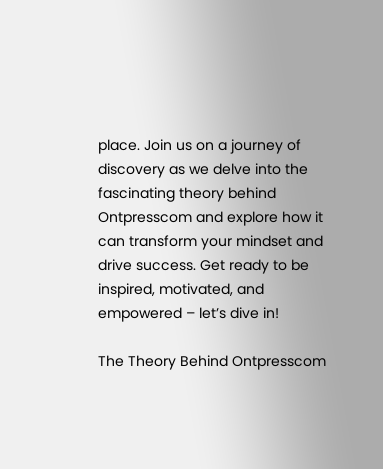place. Join us on a journey of discovery as we delve into the fascinating theory behind Ontpresscom and explore how it can transform your mindset and drive success. Get ready to be inspired, motivated, and empowered – let’s dive in!

The Theory Behind Ontpresscom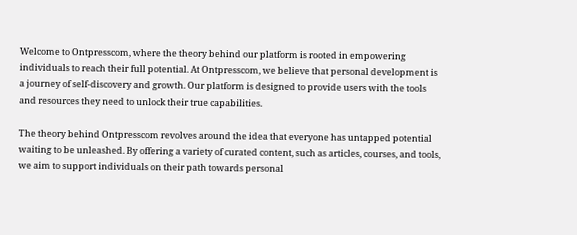Welcome to Ontpresscom, where the theory behind our platform is rooted in empowering individuals to reach their full potential. At Ontpresscom, we believe that personal development is a journey of self-discovery and growth. Our platform is designed to provide users with the tools and resources they need to unlock their true capabilities.

The theory behind Ontpresscom revolves around the idea that everyone has untapped potential waiting to be unleashed. By offering a variety of curated content, such as articles, courses, and tools, we aim to support individuals on their path towards personal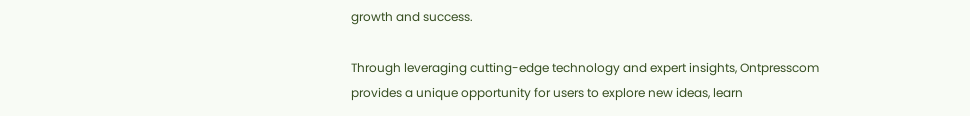growth and success.

Through leveraging cutting-edge technology and expert insights, Ontpresscom provides a unique opportunity for users to explore new ideas, learn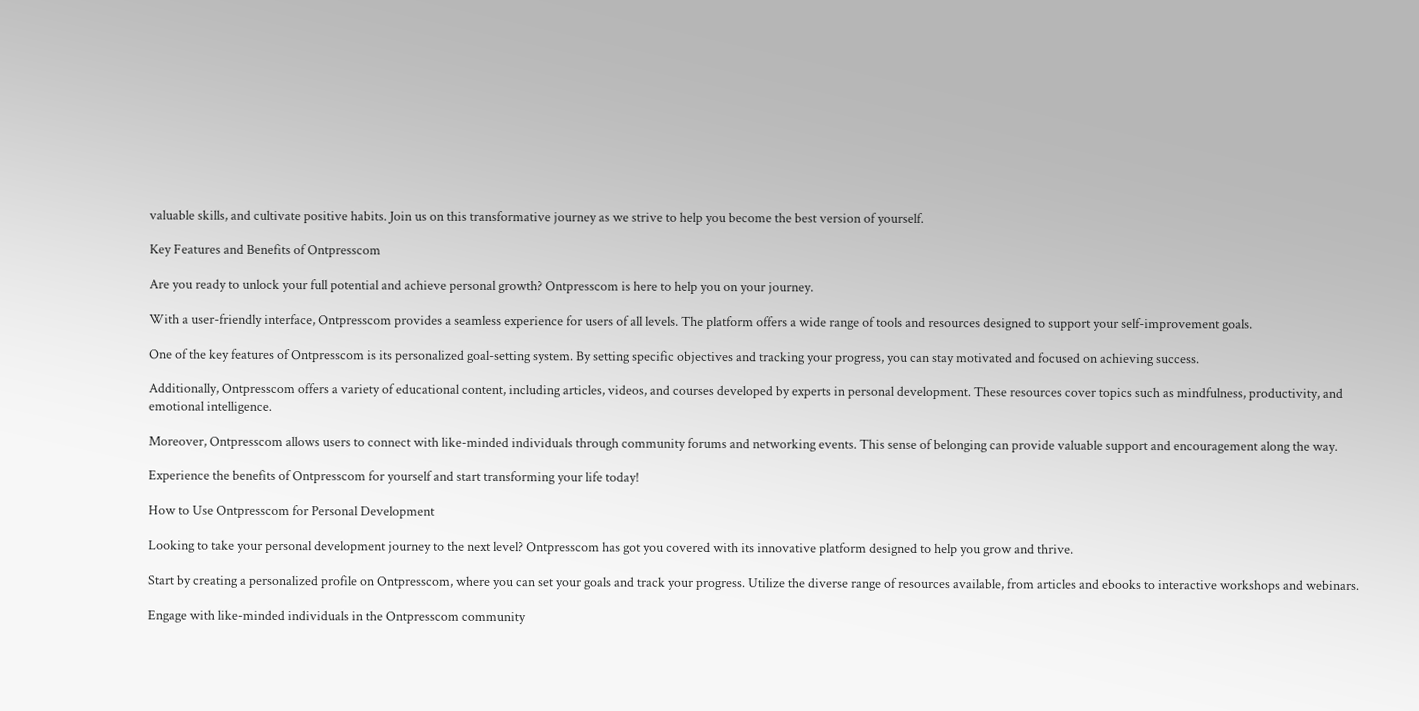valuable skills, and cultivate positive habits. Join us on this transformative journey as we strive to help you become the best version of yourself.

Key Features and Benefits of Ontpresscom

Are you ready to unlock your full potential and achieve personal growth? Ontpresscom is here to help you on your journey.

With a user-friendly interface, Ontpresscom provides a seamless experience for users of all levels. The platform offers a wide range of tools and resources designed to support your self-improvement goals.

One of the key features of Ontpresscom is its personalized goal-setting system. By setting specific objectives and tracking your progress, you can stay motivated and focused on achieving success.

Additionally, Ontpresscom offers a variety of educational content, including articles, videos, and courses developed by experts in personal development. These resources cover topics such as mindfulness, productivity, and emotional intelligence.

Moreover, Ontpresscom allows users to connect with like-minded individuals through community forums and networking events. This sense of belonging can provide valuable support and encouragement along the way.

Experience the benefits of Ontpresscom for yourself and start transforming your life today!

How to Use Ontpresscom for Personal Development

Looking to take your personal development journey to the next level? Ontpresscom has got you covered with its innovative platform designed to help you grow and thrive.

Start by creating a personalized profile on Ontpresscom, where you can set your goals and track your progress. Utilize the diverse range of resources available, from articles and ebooks to interactive workshops and webinars.

Engage with like-minded individuals in the Ontpresscom community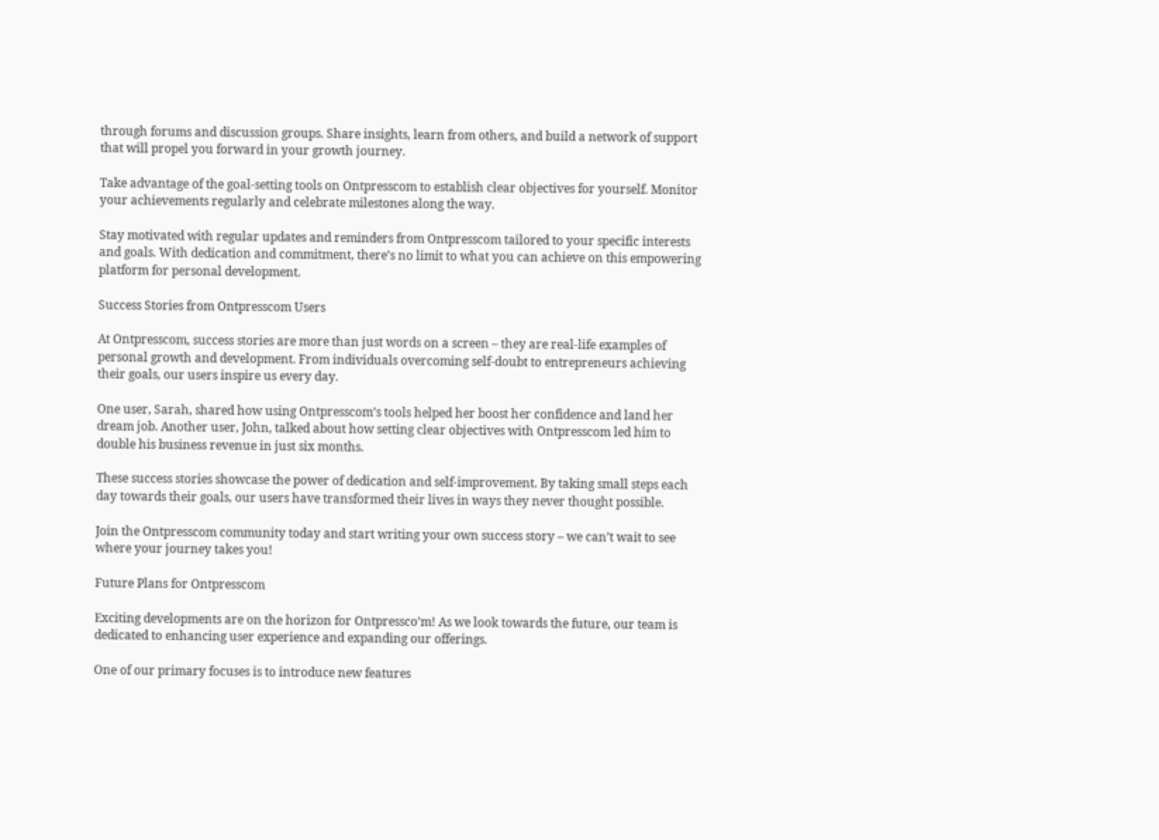through forums and discussion groups. Share insights, learn from others, and build a network of support that will propel you forward in your growth journey.

Take advantage of the goal-setting tools on Ontpresscom to establish clear objectives for yourself. Monitor your achievements regularly and celebrate milestones along the way.

Stay motivated with regular updates and reminders from Ontpresscom tailored to your specific interests and goals. With dedication and commitment, there’s no limit to what you can achieve on this empowering platform for personal development.

Success Stories from Ontpresscom Users

At Ontpresscom, success stories are more than just words on a screen – they are real-life examples of personal growth and development. From individuals overcoming self-doubt to entrepreneurs achieving their goals, our users inspire us every day.

One user, Sarah, shared how using Ontpresscom’s tools helped her boost her confidence and land her dream job. Another user, John, talked about how setting clear objectives with Ontpresscom led him to double his business revenue in just six months.

These success stories showcase the power of dedication and self-improvement. By taking small steps each day towards their goals, our users have transformed their lives in ways they never thought possible.

Join the Ontpresscom community today and start writing your own success story – we can’t wait to see where your journey takes you!

Future Plans for Ontpresscom

Exciting developments are on the horizon for Ontpressco’m! As we look towards the future, our team is dedicated to enhancing user experience and expanding our offerings.

One of our primary focuses is to introduce new features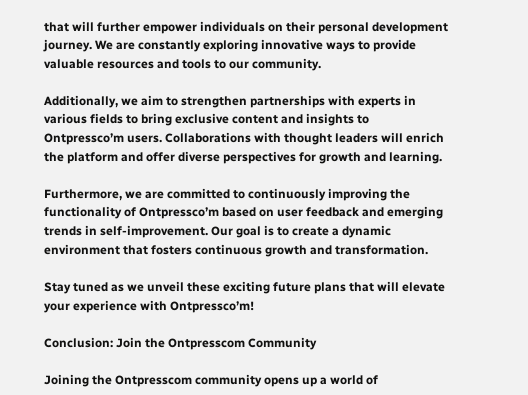that will further empower individuals on their personal development journey. We are constantly exploring innovative ways to provide valuable resources and tools to our community.

Additionally, we aim to strengthen partnerships with experts in various fields to bring exclusive content and insights to Ontpressco’m users. Collaborations with thought leaders will enrich the platform and offer diverse perspectives for growth and learning.

Furthermore, we are committed to continuously improving the functionality of Ontpressco’m based on user feedback and emerging trends in self-improvement. Our goal is to create a dynamic environment that fosters continuous growth and transformation.

Stay tuned as we unveil these exciting future plans that will elevate your experience with Ontpressco’m!

Conclusion: Join the Ontpresscom Community

Joining the Ontpresscom community opens up a world of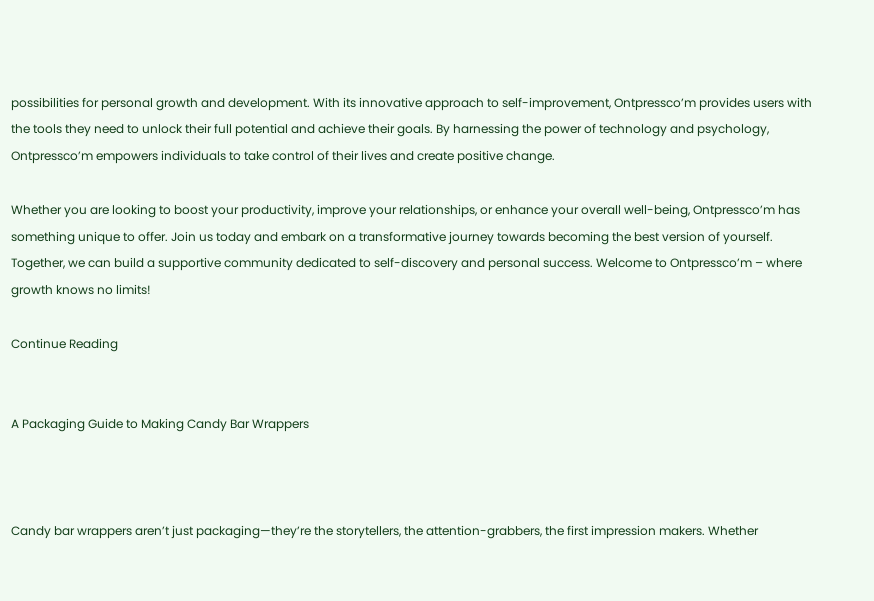possibilities for personal growth and development. With its innovative approach to self-improvement, Ontpressco’m provides users with the tools they need to unlock their full potential and achieve their goals. By harnessing the power of technology and psychology, Ontpressco’m empowers individuals to take control of their lives and create positive change.

Whether you are looking to boost your productivity, improve your relationships, or enhance your overall well-being, Ontpressco’m has something unique to offer. Join us today and embark on a transformative journey towards becoming the best version of yourself. Together, we can build a supportive community dedicated to self-discovery and personal success. Welcome to Ontpressco’m – where growth knows no limits!

Continue Reading


A Packaging Guide to Making Candy Bar Wrappers



Candy bar wrappers aren’t just packaging—they’re the storytellers, the attention-grabbers, the first impression makers. Whether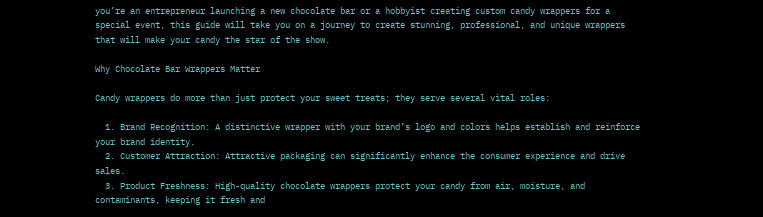you’re an entrepreneur launching a new chocolate bar or a hobbyist creating custom candy wrappers for a special event, this guide will take you on a journey to create stunning, professional, and unique wrappers that will make your candy the star of the show.

Why Chocolate Bar Wrappers Matter

Candy wrappers do more than just protect your sweet treats; they serve several vital roles:

  1. Brand Recognition: A distinctive wrapper with your brand’s logo and colors helps establish and reinforce your brand identity.
  2. Customer Attraction: Attractive packaging can significantly enhance the consumer experience and drive sales.
  3. Product Freshness: High-quality chocolate wrappers protect your candy from air, moisture, and contaminants, keeping it fresh and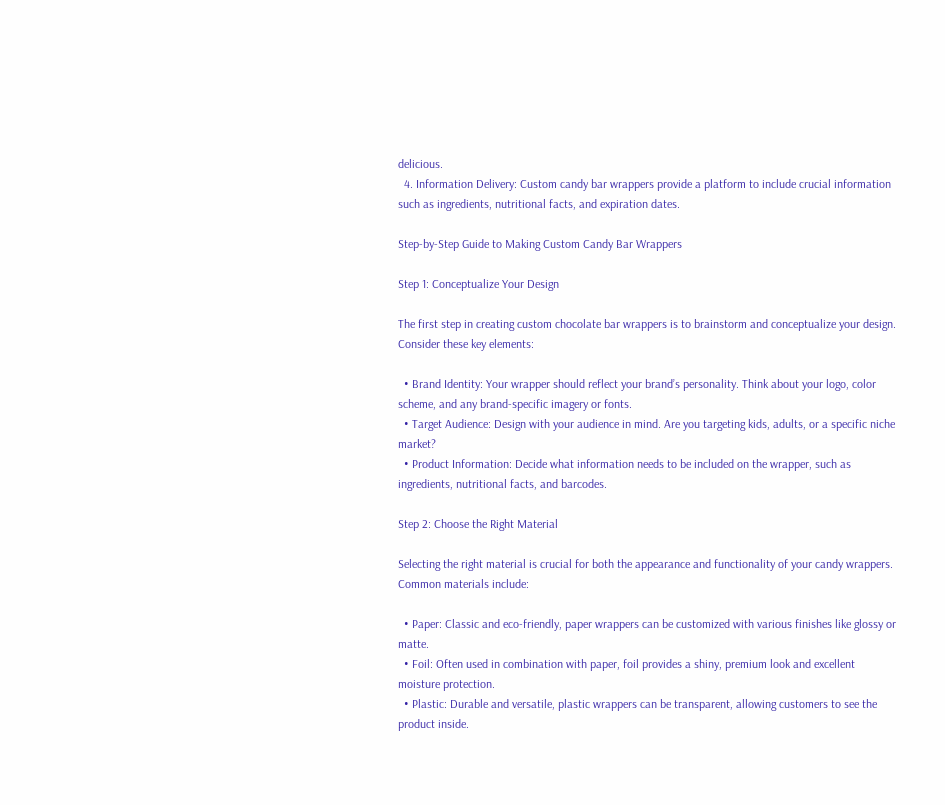delicious.
  4. Information Delivery: Custom candy bar wrappers provide a platform to include crucial information such as ingredients, nutritional facts, and expiration dates.

Step-by-Step Guide to Making Custom Candy Bar Wrappers

Step 1: Conceptualize Your Design

The first step in creating custom chocolate bar wrappers is to brainstorm and conceptualize your design. Consider these key elements:

  • Brand Identity: Your wrapper should reflect your brand’s personality. Think about your logo, color scheme, and any brand-specific imagery or fonts.
  • Target Audience: Design with your audience in mind. Are you targeting kids, adults, or a specific niche market?
  • Product Information: Decide what information needs to be included on the wrapper, such as ingredients, nutritional facts, and barcodes.

Step 2: Choose the Right Material

Selecting the right material is crucial for both the appearance and functionality of your candy wrappers. Common materials include:

  • Paper: Classic and eco-friendly, paper wrappers can be customized with various finishes like glossy or matte.
  • Foil: Often used in combination with paper, foil provides a shiny, premium look and excellent moisture protection.
  • Plastic: Durable and versatile, plastic wrappers can be transparent, allowing customers to see the product inside.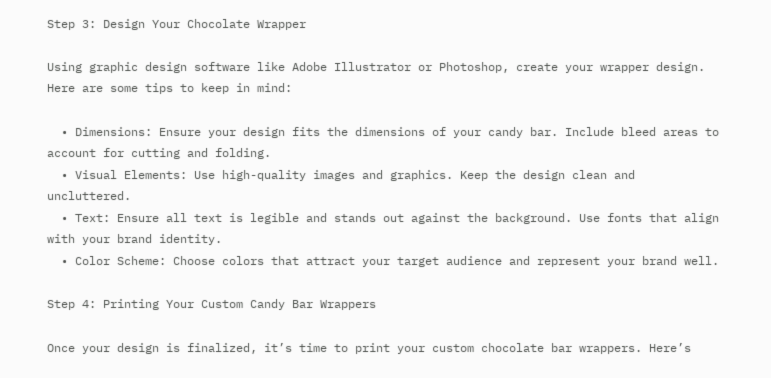Step 3: Design Your Chocolate Wrapper

Using graphic design software like Adobe Illustrator or Photoshop, create your wrapper design. Here are some tips to keep in mind:

  • Dimensions: Ensure your design fits the dimensions of your candy bar. Include bleed areas to account for cutting and folding.
  • Visual Elements: Use high-quality images and graphics. Keep the design clean and uncluttered.
  • Text: Ensure all text is legible and stands out against the background. Use fonts that align with your brand identity.
  • Color Scheme: Choose colors that attract your target audience and represent your brand well.

Step 4: Printing Your Custom Candy Bar Wrappers

Once your design is finalized, it’s time to print your custom chocolate bar wrappers. Here’s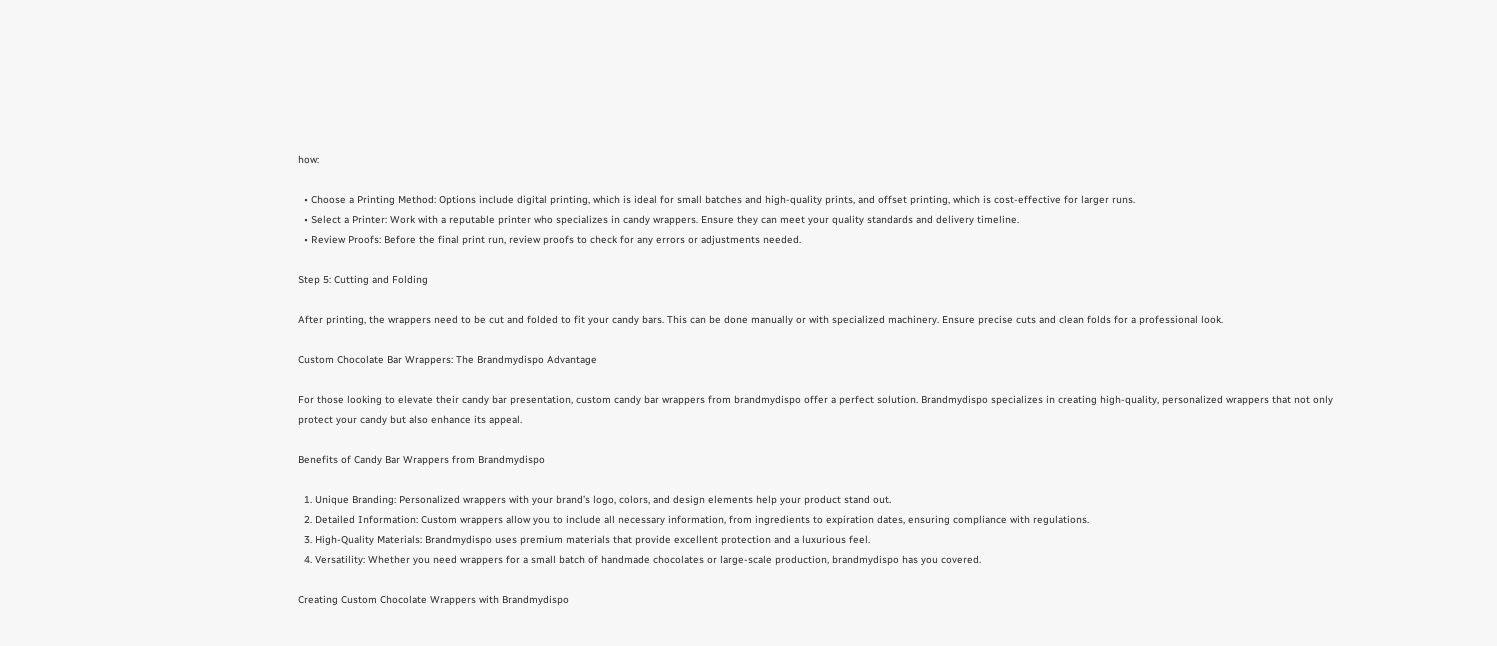how:

  • Choose a Printing Method: Options include digital printing, which is ideal for small batches and high-quality prints, and offset printing, which is cost-effective for larger runs.
  • Select a Printer: Work with a reputable printer who specializes in candy wrappers. Ensure they can meet your quality standards and delivery timeline.
  • Review Proofs: Before the final print run, review proofs to check for any errors or adjustments needed.

Step 5: Cutting and Folding

After printing, the wrappers need to be cut and folded to fit your candy bars. This can be done manually or with specialized machinery. Ensure precise cuts and clean folds for a professional look.

Custom Chocolate Bar Wrappers: The Brandmydispo Advantage

For those looking to elevate their candy bar presentation, custom candy bar wrappers from brandmydispo offer a perfect solution. Brandmydispo specializes in creating high-quality, personalized wrappers that not only protect your candy but also enhance its appeal.

Benefits of Candy Bar Wrappers from Brandmydispo

  1. Unique Branding: Personalized wrappers with your brand’s logo, colors, and design elements help your product stand out.
  2. Detailed Information: Custom wrappers allow you to include all necessary information, from ingredients to expiration dates, ensuring compliance with regulations.
  3. High-Quality Materials: Brandmydispo uses premium materials that provide excellent protection and a luxurious feel.
  4. Versatility: Whether you need wrappers for a small batch of handmade chocolates or large-scale production, brandmydispo has you covered.

Creating Custom Chocolate Wrappers with Brandmydispo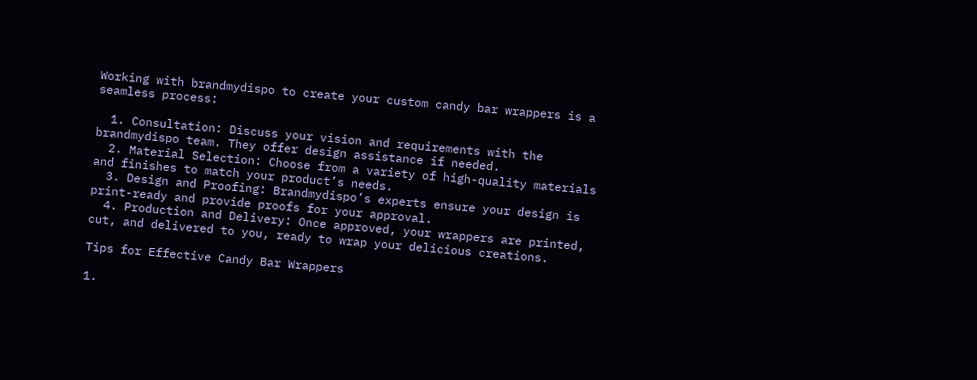Working with brandmydispo to create your custom candy bar wrappers is a seamless process:

  1. Consultation: Discuss your vision and requirements with the brandmydispo team. They offer design assistance if needed.
  2. Material Selection: Choose from a variety of high-quality materials and finishes to match your product’s needs.
  3. Design and Proofing: Brandmydispo’s experts ensure your design is print-ready and provide proofs for your approval.
  4. Production and Delivery: Once approved, your wrappers are printed, cut, and delivered to you, ready to wrap your delicious creations.

Tips for Effective Candy Bar Wrappers

1.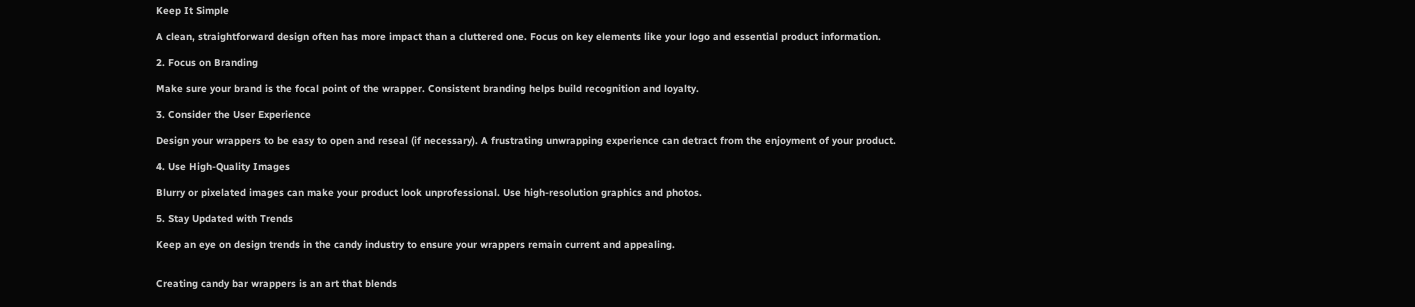Keep It Simple

A clean, straightforward design often has more impact than a cluttered one. Focus on key elements like your logo and essential product information.

2. Focus on Branding

Make sure your brand is the focal point of the wrapper. Consistent branding helps build recognition and loyalty.

3. Consider the User Experience

Design your wrappers to be easy to open and reseal (if necessary). A frustrating unwrapping experience can detract from the enjoyment of your product.

4. Use High-Quality Images

Blurry or pixelated images can make your product look unprofessional. Use high-resolution graphics and photos.

5. Stay Updated with Trends

Keep an eye on design trends in the candy industry to ensure your wrappers remain current and appealing.


Creating candy bar wrappers is an art that blends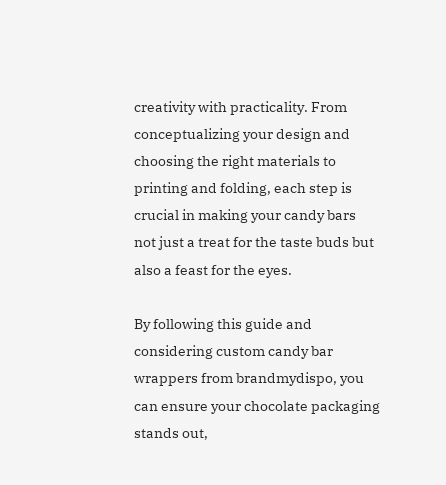creativity with practicality. From conceptualizing your design and choosing the right materials to printing and folding, each step is crucial in making your candy bars not just a treat for the taste buds but also a feast for the eyes.

By following this guide and considering custom candy bar wrappers from brandmydispo, you can ensure your chocolate packaging stands out,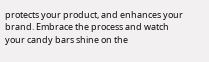protects your product, and enhances your brand. Embrace the process and watch your candy bars shine on the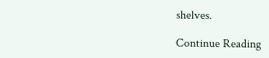shelves.

Continue Reading